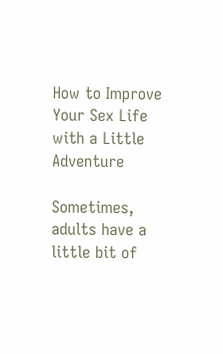How to Improve Your Sex Life with a Little Adventure

Sometimes, adults have a little bit of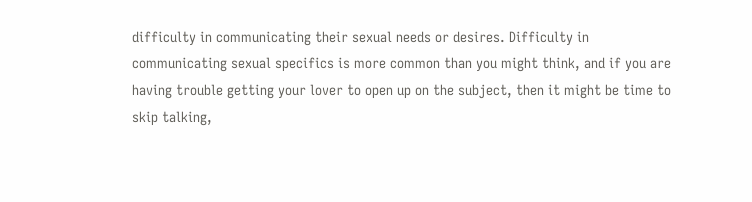difficulty in communicating their sexual needs or desires. Difficulty in communicating sexual specifics is more common than you might think, and if you are having trouble getting your lover to open up on the subject, then it might be time to skip talking,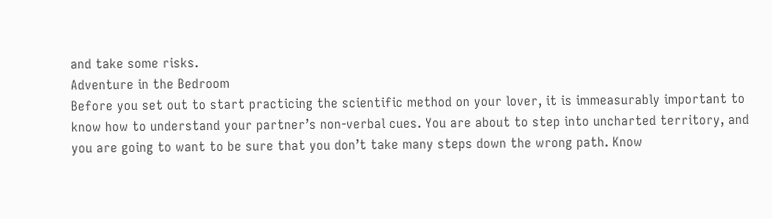and take some risks.
Adventure in the Bedroom
Before you set out to start practicing the scientific method on your lover, it is immeasurably important to know how to understand your partner’s non-verbal cues. You are about to step into uncharted territory, and you are going to want to be sure that you don’t take many steps down the wrong path. Know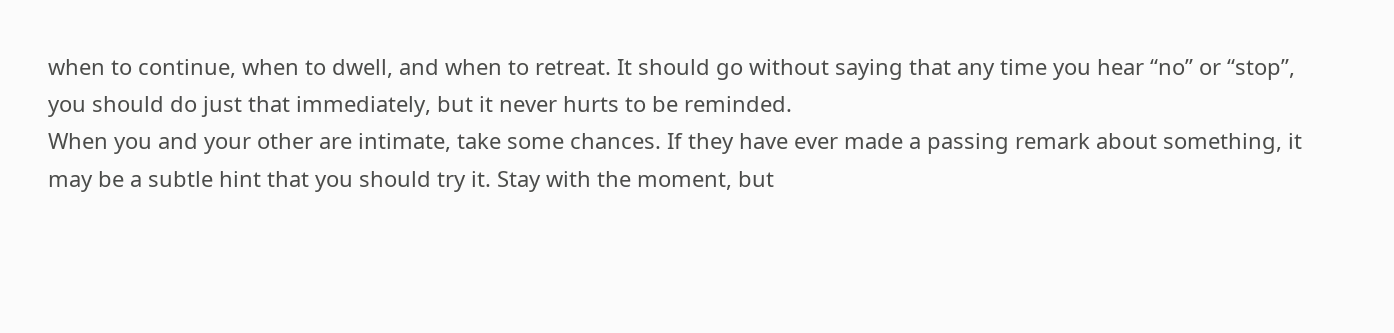when to continue, when to dwell, and when to retreat. It should go without saying that any time you hear “no” or “stop”, you should do just that immediately, but it never hurts to be reminded.
When you and your other are intimate, take some chances. If they have ever made a passing remark about something, it may be a subtle hint that you should try it. Stay with the moment, but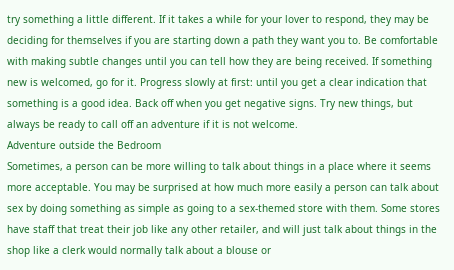try something a little different. If it takes a while for your lover to respond, they may be deciding for themselves if you are starting down a path they want you to. Be comfortable with making subtle changes until you can tell how they are being received. If something new is welcomed, go for it. Progress slowly at first: until you get a clear indication that something is a good idea. Back off when you get negative signs. Try new things, but always be ready to call off an adventure if it is not welcome.
Adventure outside the Bedroom
Sometimes, a person can be more willing to talk about things in a place where it seems more acceptable. You may be surprised at how much more easily a person can talk about sex by doing something as simple as going to a sex-themed store with them. Some stores have staff that treat their job like any other retailer, and will just talk about things in the shop like a clerk would normally talk about a blouse or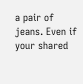a pair of jeans. Even if your shared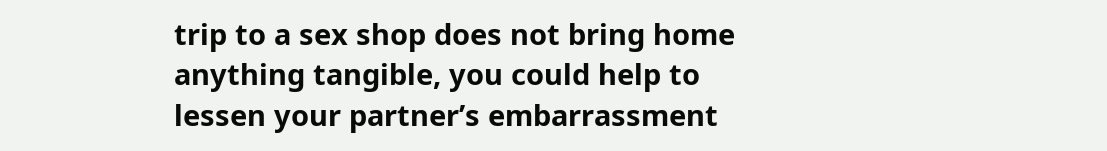trip to a sex shop does not bring home anything tangible, you could help to lessen your partner’s embarrassment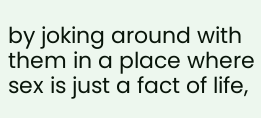by joking around with them in a place where sex is just a fact of life,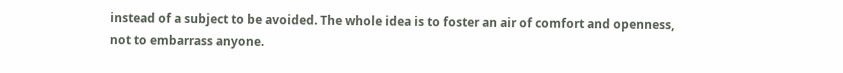instead of a subject to be avoided. The whole idea is to foster an air of comfort and openness, not to embarrass anyone.